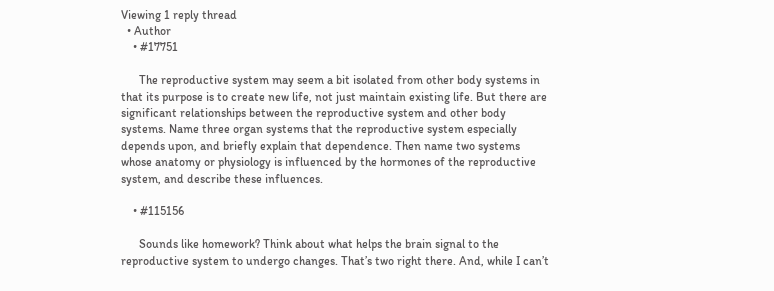Viewing 1 reply thread
  • Author
    • #17751

      The reproductive system may seem a bit isolated from other body systems in that its purpose is to create new life, not just maintain existing life. But there are significant relationships between the reproductive system and other body systems. Name three organ systems that the reproductive system especially depends upon, and briefly explain that dependence. Then name two systems whose anatomy or physiology is influenced by the hormones of the reproductive system, and describe these influences.

    • #115156

      Sounds like homework? Think about what helps the brain signal to the reproductive system to undergo changes. That’s two right there. And, while I can’t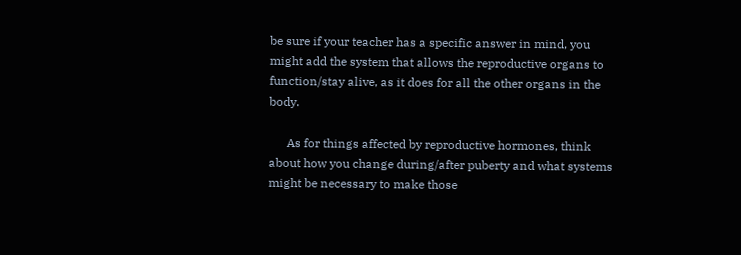be sure if your teacher has a specific answer in mind, you might add the system that allows the reproductive organs to function/stay alive, as it does for all the other organs in the body.

      As for things affected by reproductive hormones, think about how you change during/after puberty and what systems might be necessary to make those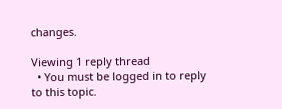changes.

Viewing 1 reply thread
  • You must be logged in to reply to this topic.